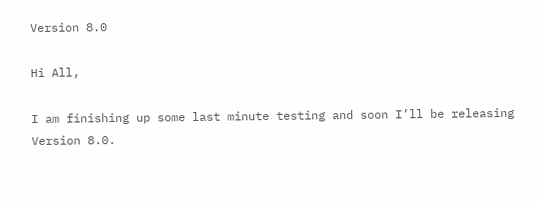Version 8.0

Hi All,

I am finishing up some last minute testing and soon I’ll be releasing Version 8.0.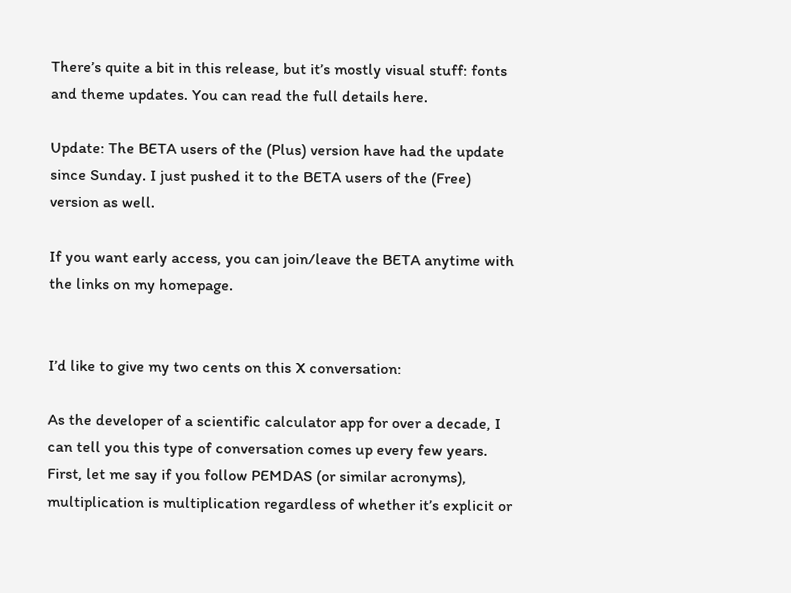There’s quite a bit in this release, but it’s mostly visual stuff: fonts and theme updates. You can read the full details here.

Update: The BETA users of the (Plus) version have had the update since Sunday. I just pushed it to the BETA users of the (Free) version as well.

If you want early access, you can join/leave the BETA anytime with the links on my homepage.


I’d like to give my two cents on this X conversation:

As the developer of a scientific calculator app for over a decade, I can tell you this type of conversation comes up every few years. First, let me say if you follow PEMDAS (or similar acronyms), multiplication is multiplication regardless of whether it’s explicit or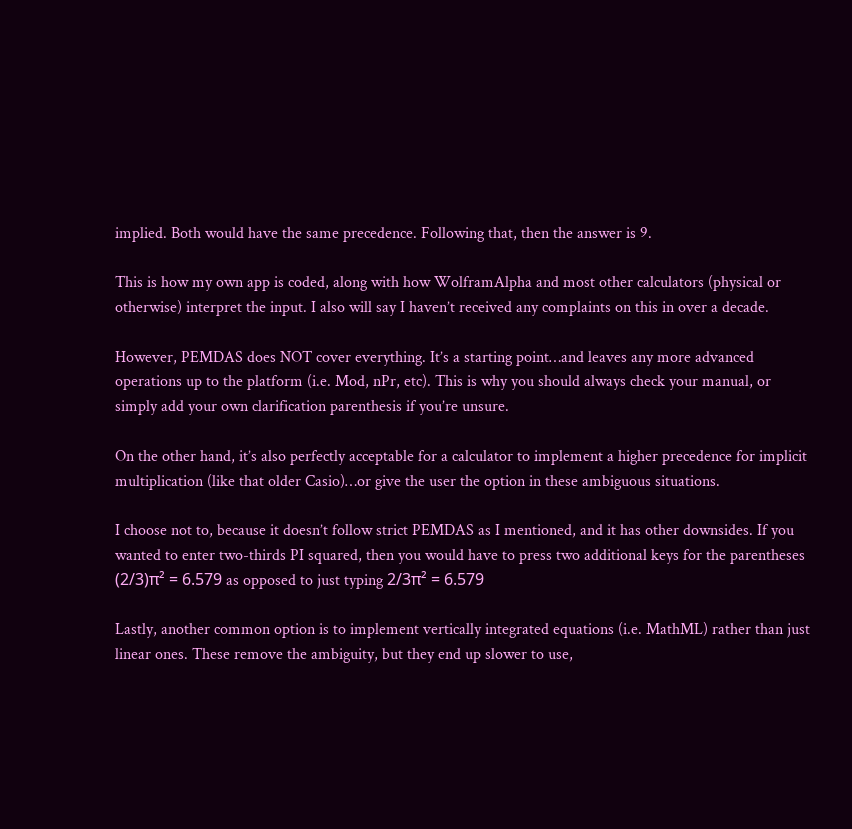implied. Both would have the same precedence. Following that, then the answer is 9.

This is how my own app is coded, along with how WolframAlpha and most other calculators (physical or otherwise) interpret the input. I also will say I haven’t received any complaints on this in over a decade.

However, PEMDAS does NOT cover everything. It’s a starting point…and leaves any more advanced operations up to the platform (i.e. Mod, nPr, etc). This is why you should always check your manual, or simply add your own clarification parenthesis if you’re unsure.

On the other hand, it’s also perfectly acceptable for a calculator to implement a higher precedence for implicit multiplication (like that older Casio)…or give the user the option in these ambiguous situations.

I choose not to, because it doesn’t follow strict PEMDAS as I mentioned, and it has other downsides. If you wanted to enter two-thirds PI squared, then you would have to press two additional keys for the parentheses (2/3)π² = 6.579 as opposed to just typing 2/3π² = 6.579

Lastly, another common option is to implement vertically integrated equations (i.e. MathML) rather than just linear ones. These remove the ambiguity, but they end up slower to use,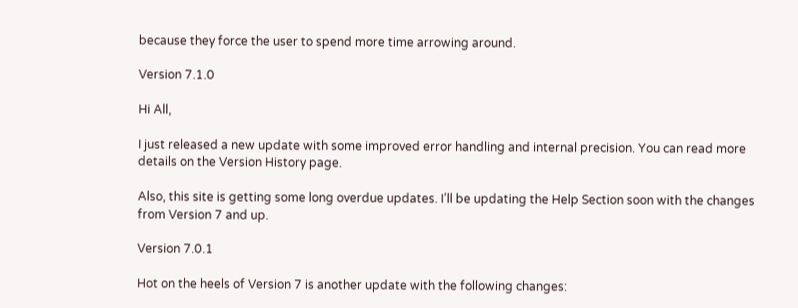because they force the user to spend more time arrowing around.

Version 7.1.0

Hi All,

I just released a new update with some improved error handling and internal precision. You can read more details on the Version History page.

Also, this site is getting some long overdue updates. I’ll be updating the Help Section soon with the changes from Version 7 and up.

Version 7.0.1

Hot on the heels of Version 7 is another update with the following changes: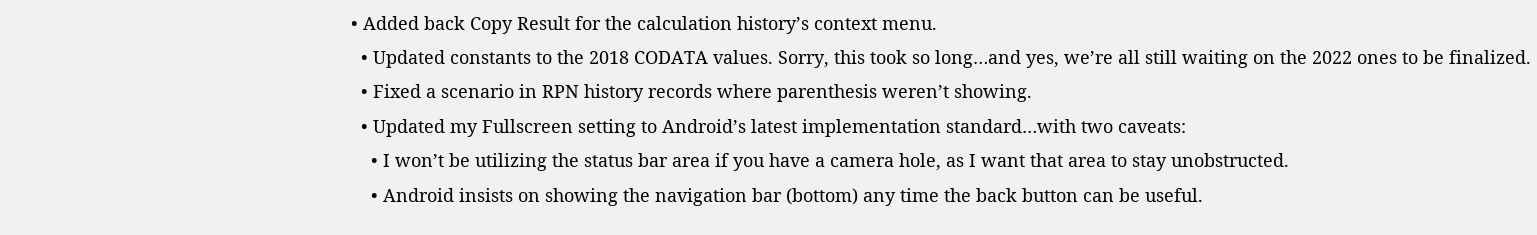• Added back Copy Result for the calculation history’s context menu.
  • Updated constants to the 2018 CODATA values. Sorry, this took so long…and yes, we’re all still waiting on the 2022 ones to be finalized.
  • Fixed a scenario in RPN history records where parenthesis weren’t showing.
  • Updated my Fullscreen setting to Android’s latest implementation standard…with two caveats:
    • I won’t be utilizing the status bar area if you have a camera hole, as I want that area to stay unobstructed.
    • Android insists on showing the navigation bar (bottom) any time the back button can be useful.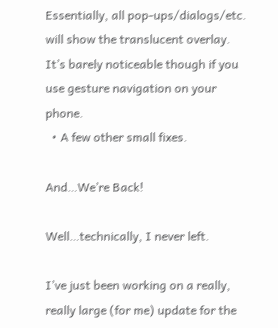Essentially, all pop-ups/dialogs/etc. will show the translucent overlay. It’s barely noticeable though if you use gesture navigation on your phone.
  • A few other small fixes.

And…We’re Back!

Well…technically, I never left.

I’ve just been working on a really, really large (for me) update for the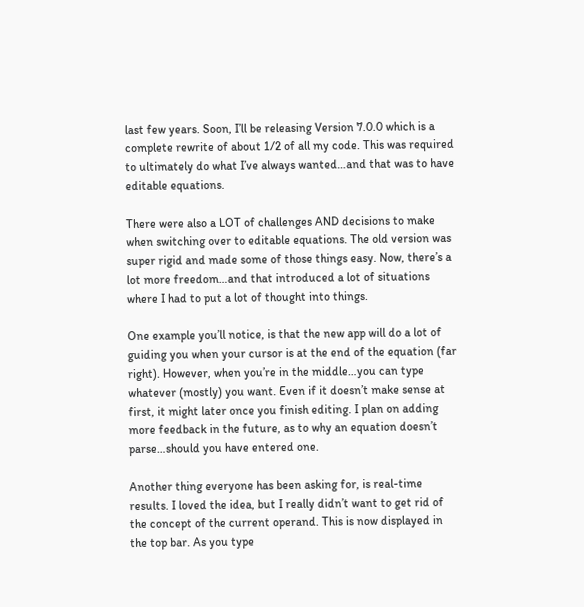last few years. Soon, I’ll be releasing Version 7.0.0 which is a complete rewrite of about 1/2 of all my code. This was required to ultimately do what I’ve always wanted…and that was to have editable equations.

There were also a LOT of challenges AND decisions to make when switching over to editable equations. The old version was super rigid and made some of those things easy. Now, there’s a lot more freedom…and that introduced a lot of situations where I had to put a lot of thought into things.

One example you’ll notice, is that the new app will do a lot of guiding you when your cursor is at the end of the equation (far right). However, when you’re in the middle…you can type whatever (mostly) you want. Even if it doesn’t make sense at first, it might later once you finish editing. I plan on adding more feedback in the future, as to why an equation doesn’t parse…should you have entered one.

Another thing everyone has been asking for, is real-time results. I loved the idea, but I really didn’t want to get rid of the concept of the current operand. This is now displayed in the top bar. As you type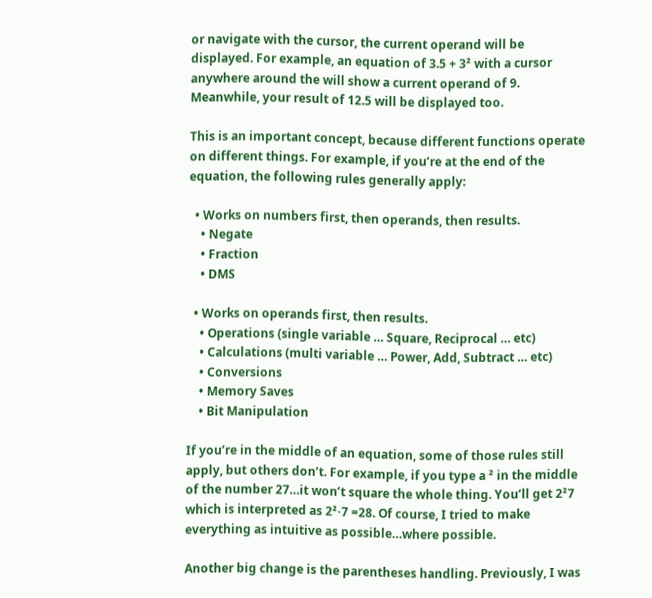or navigate with the cursor, the current operand will be displayed. For example, an equation of 3.5 + 3² with a cursor anywhere around the will show a current operand of 9. Meanwhile, your result of 12.5 will be displayed too.

This is an important concept, because different functions operate on different things. For example, if you’re at the end of the equation, the following rules generally apply:

  • Works on numbers first, then operands, then results.
    • Negate
    • Fraction
    • DMS

  • Works on operands first, then results.
    • Operations (single variable … Square, Reciprocal … etc)
    • Calculations (multi variable … Power, Add, Subtract … etc)
    • Conversions
    • Memory Saves
    • Bit Manipulation

If you’re in the middle of an equation, some of those rules still apply, but others don’t. For example, if you type a ² in the middle of the number 27…it won’t square the whole thing. You’ll get 2²7 which is interpreted as 2²⋅7 =28. Of course, I tried to make everything as intuitive as possible…where possible.

Another big change is the parentheses handling. Previously, I was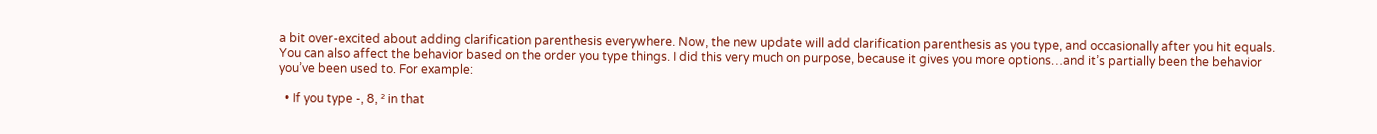a bit over-excited about adding clarification parenthesis everywhere. Now, the new update will add clarification parenthesis as you type, and occasionally after you hit equals. You can also affect the behavior based on the order you type things. I did this very much on purpose, because it gives you more options…and it’s partially been the behavior you’ve been used to. For example:

  • If you type -, 8, ² in that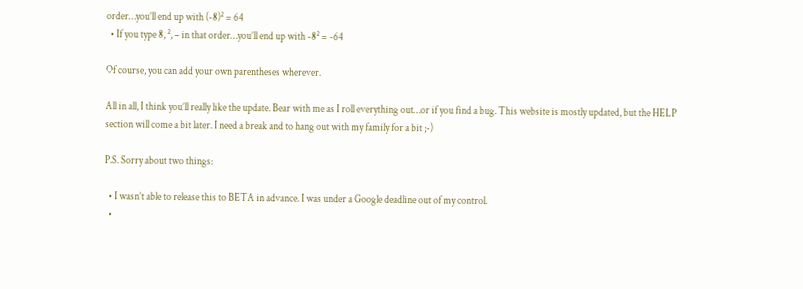order…you’ll end up with (-8)² = 64
  • If you type 8, ², – in that order…you’ll end up with -8² = -64

Of course, you can add your own parentheses wherever.

All in all, I think you’ll really like the update. Bear with me as I roll everything out…or if you find a bug. This website is mostly updated, but the HELP section will come a bit later. I need a break and to hang out with my family for a bit ;-)

P.S. Sorry about two things:

  • I wasn’t able to release this to BETA in advance. I was under a Google deadline out of my control.
  •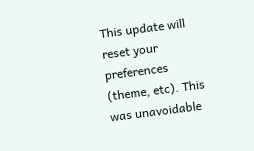This update will reset your preferences (theme, etc). This was unavoidable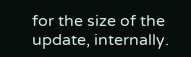for the size of the update, internally.